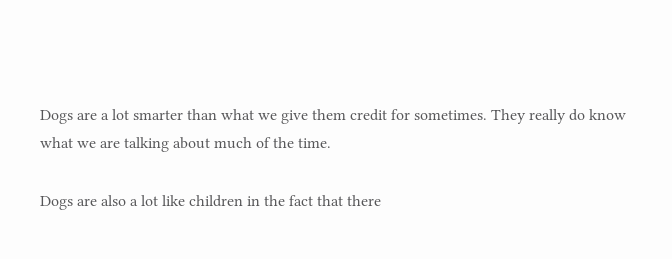Dogs are a lot smarter than what we give them credit for sometimes. They really do know what we are talking about much of the time.

Dogs are also a lot like children in the fact that there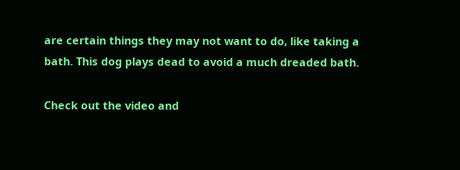are certain things they may not want to do, like taking a bath. This dog plays dead to avoid a much dreaded bath.

Check out the video and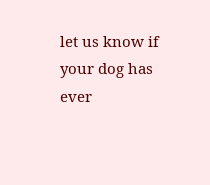let us know if your dog has ever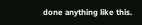done anything like this.